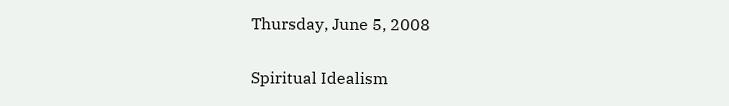Thursday, June 5, 2008

Spiritual Idealism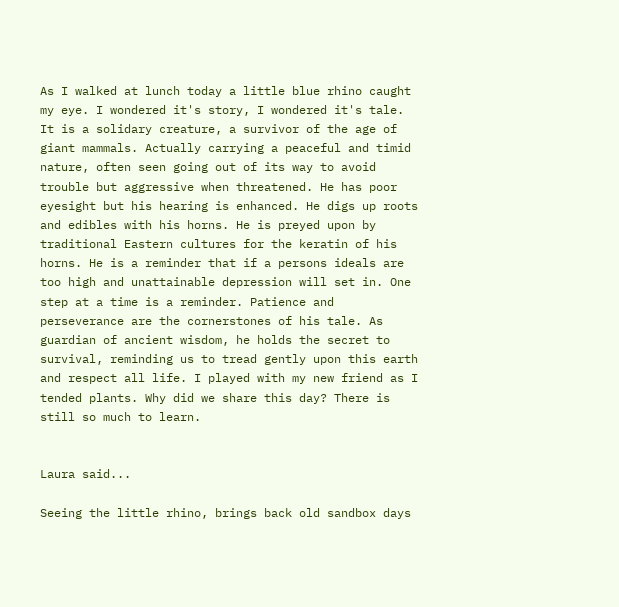As I walked at lunch today a little blue rhino caught my eye. I wondered it's story, I wondered it's tale. It is a solidary creature, a survivor of the age of giant mammals. Actually carrying a peaceful and timid nature, often seen going out of its way to avoid trouble but aggressive when threatened. He has poor eyesight but his hearing is enhanced. He digs up roots and edibles with his horns. He is preyed upon by traditional Eastern cultures for the keratin of his horns. He is a reminder that if a persons ideals are too high and unattainable depression will set in. One step at a time is a reminder. Patience and perseverance are the cornerstones of his tale. As guardian of ancient wisdom, he holds the secret to survival, reminding us to tread gently upon this earth and respect all life. I played with my new friend as I tended plants. Why did we share this day? There is still so much to learn.


Laura said...

Seeing the little rhino, brings back old sandbox days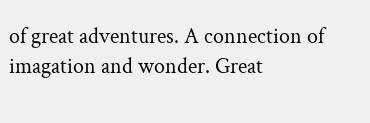of great adventures. A connection of imagation and wonder. Great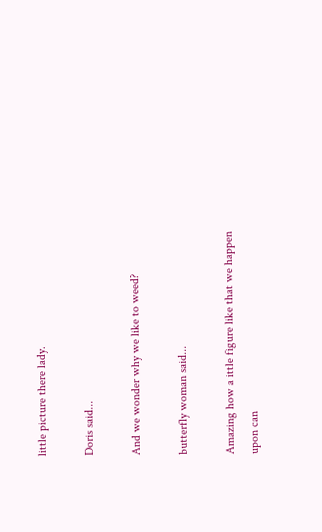little picture there lady.

Doris said...

And we wonder why we like to weed?

butterfly woman said...

Amazing how a ittle figure like that we happen upon can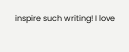inspire such writing! I love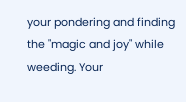your pondering and finding the "magic and joy" while weeding. Your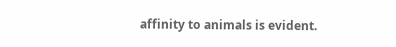affinity to animals is evident.